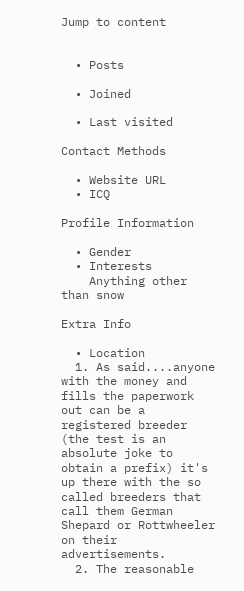Jump to content


  • Posts

  • Joined

  • Last visited

Contact Methods

  • Website URL
  • ICQ

Profile Information

  • Gender
  • Interests
    Anything other than snow

Extra Info

  • Location
  1. As said....anyone with the money and fills the paperwork out can be a registered breeder (the test is an absolute joke to obtain a prefix) it's up there with the so called breeders that call them German Shepard or Rottwheeler on their advertisements.
  2. The reasonable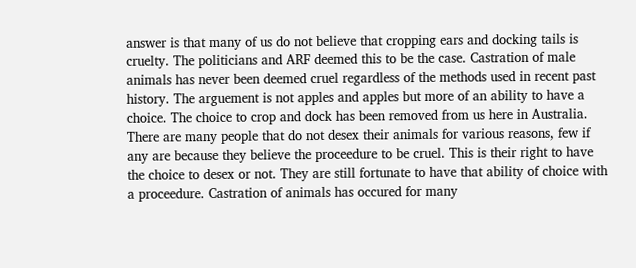answer is that many of us do not believe that cropping ears and docking tails is cruelty. The politicians and ARF deemed this to be the case. Castration of male animals has never been deemed cruel regardless of the methods used in recent past history. The arguement is not apples and apples but more of an ability to have a choice. The choice to crop and dock has been removed from us here in Australia. There are many people that do not desex their animals for various reasons, few if any are because they believe the proceedure to be cruel. This is their right to have the choice to desex or not. They are still fortunate to have that ability of choice with a proceedure. Castration of animals has occured for many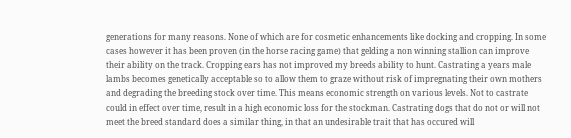generations for many reasons. None of which are for cosmetic enhancements like docking and cropping. In some cases however it has been proven (in the horse racing game) that gelding a non winning stallion can improve their ability on the track. Cropping ears has not improved my breeds ability to hunt. Castrating a years male lambs becomes genetically acceptable so to allow them to graze without risk of impregnating their own mothers and degrading the breeding stock over time. This means economic strength on various levels. Not to castrate could in effect over time, result in a high economic loss for the stockman. Castrating dogs that do not or will not meet the breed standard does a similar thing, in that an undesirable trait that has occured will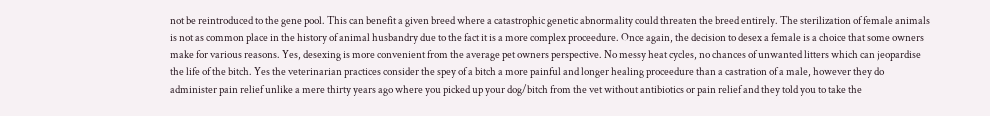not be reintroduced to the gene pool. This can benefit a given breed where a catastrophic genetic abnormality could threaten the breed entirely. The sterilization of female animals is not as common place in the history of animal husbandry due to the fact it is a more complex proceedure. Once again, the decision to desex a female is a choice that some owners make for various reasons. Yes, desexing is more convenient from the average pet owners perspective. No messy heat cycles, no chances of unwanted litters which can jeopardise the life of the bitch. Yes the veterinarian practices consider the spey of a bitch a more painful and longer healing proceedure than a castration of a male, however they do administer pain relief unlike a mere thirty years ago where you picked up your dog/bitch from the vet without antibiotics or pain relief and they told you to take the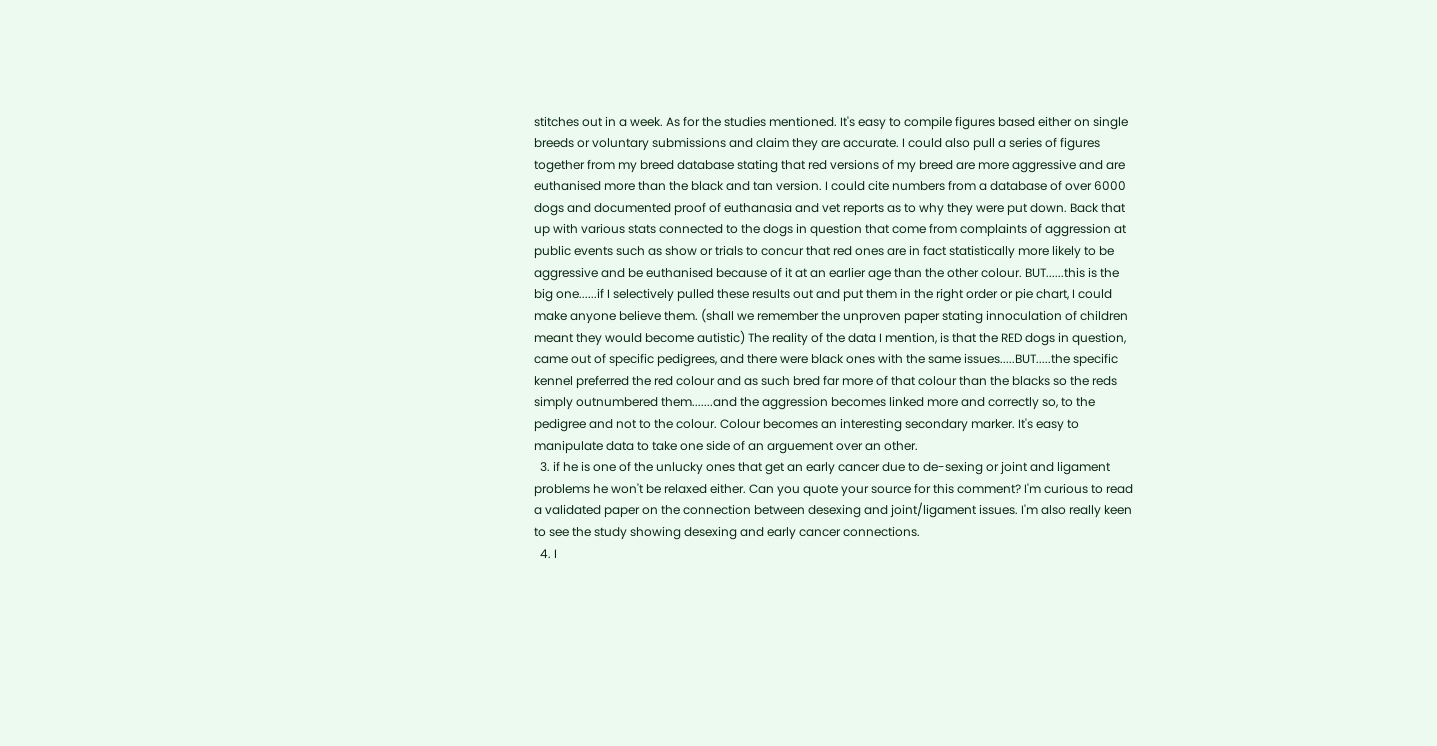stitches out in a week. As for the studies mentioned. It's easy to compile figures based either on single breeds or voluntary submissions and claim they are accurate. I could also pull a series of figures together from my breed database stating that red versions of my breed are more aggressive and are euthanised more than the black and tan version. I could cite numbers from a database of over 6000 dogs and documented proof of euthanasia and vet reports as to why they were put down. Back that up with various stats connected to the dogs in question that come from complaints of aggression at public events such as show or trials to concur that red ones are in fact statistically more likely to be aggressive and be euthanised because of it at an earlier age than the other colour. BUT......this is the big one......if I selectively pulled these results out and put them in the right order or pie chart, I could make anyone believe them. (shall we remember the unproven paper stating innoculation of children meant they would become autistic) The reality of the data I mention, is that the RED dogs in question, came out of specific pedigrees, and there were black ones with the same issues.....BUT.....the specific kennel preferred the red colour and as such bred far more of that colour than the blacks so the reds simply outnumbered them.......and the aggression becomes linked more and correctly so, to the pedigree and not to the colour. Colour becomes an interesting secondary marker. It's easy to manipulate data to take one side of an arguement over an other.
  3. if he is one of the unlucky ones that get an early cancer due to de-sexing or joint and ligament problems he won't be relaxed either. Can you quote your source for this comment? I'm curious to read a validated paper on the connection between desexing and joint/ligament issues. I'm also really keen to see the study showing desexing and early cancer connections.
  4. I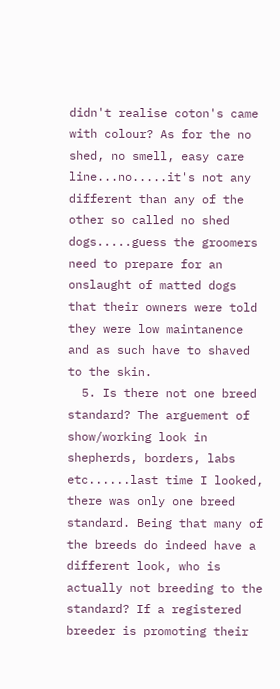didn't realise coton's came with colour? As for the no shed, no smell, easy care line...no.....it's not any different than any of the other so called no shed dogs.....guess the groomers need to prepare for an onslaught of matted dogs that their owners were told they were low maintanence and as such have to shaved to the skin.
  5. Is there not one breed standard? The arguement of show/working look in shepherds, borders, labs etc......last time I looked, there was only one breed standard. Being that many of the breeds do indeed have a different look, who is actually not breeding to the standard? If a registered breeder is promoting their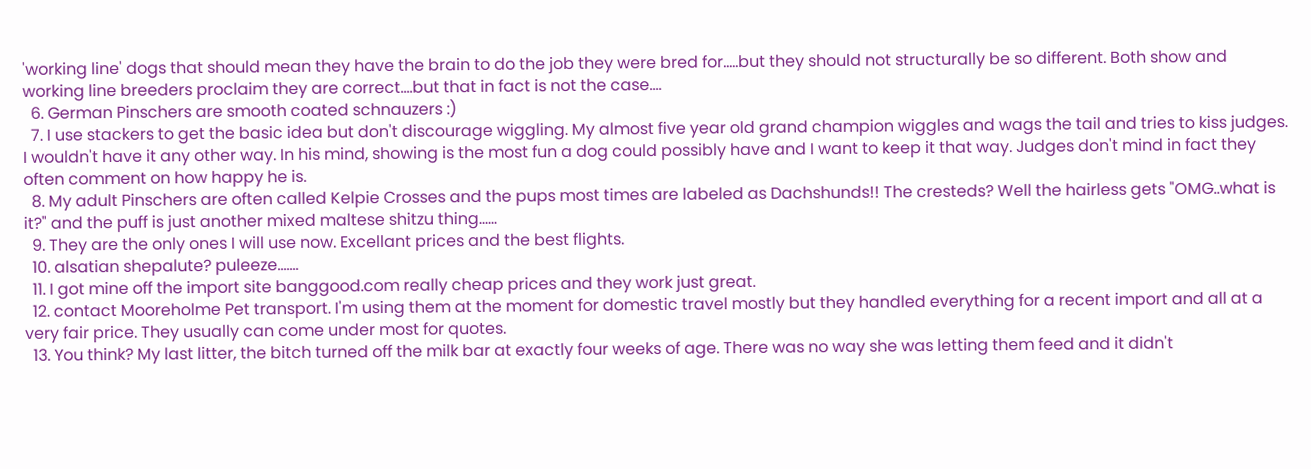'working line' dogs that should mean they have the brain to do the job they were bred for.....but they should not structurally be so different. Both show and working line breeders proclaim they are correct....but that in fact is not the case....
  6. German Pinschers are smooth coated schnauzers :)
  7. I use stackers to get the basic idea but don't discourage wiggling. My almost five year old grand champion wiggles and wags the tail and tries to kiss judges. I wouldn't have it any other way. In his mind, showing is the most fun a dog could possibly have and I want to keep it that way. Judges don't mind in fact they often comment on how happy he is.
  8. My adult Pinschers are often called Kelpie Crosses and the pups most times are labeled as Dachshunds!! The cresteds? Well the hairless gets "OMG..what is it?" and the puff is just another mixed maltese shitzu thing......
  9. They are the only ones I will use now. Excellant prices and the best flights.
  10. alsatian shepalute? puleeze.......
  11. I got mine off the import site banggood.com really cheap prices and they work just great.
  12. contact Mooreholme Pet transport. I'm using them at the moment for domestic travel mostly but they handled everything for a recent import and all at a very fair price. They usually can come under most for quotes.
  13. You think? My last litter, the bitch turned off the milk bar at exactly four weeks of age. There was no way she was letting them feed and it didn't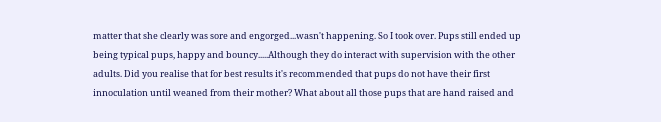matter that she clearly was sore and engorged...wasn't happening. So I took over. Pups still ended up being typical pups, happy and bouncy.....Although they do interact with supervision with the other adults. Did you realise that for best results it's recommended that pups do not have their first innoculation until weaned from their mother? What about all those pups that are hand raised and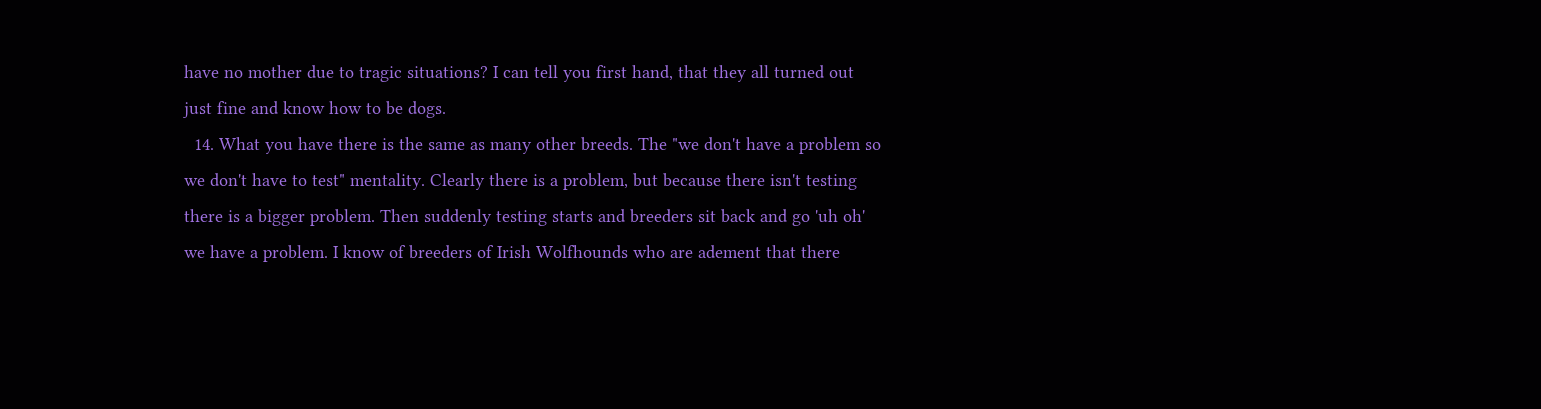have no mother due to tragic situations? I can tell you first hand, that they all turned out just fine and know how to be dogs.
  14. What you have there is the same as many other breeds. The "we don't have a problem so we don't have to test" mentality. Clearly there is a problem, but because there isn't testing there is a bigger problem. Then suddenly testing starts and breeders sit back and go 'uh oh' we have a problem. I know of breeders of Irish Wolfhounds who are adement that there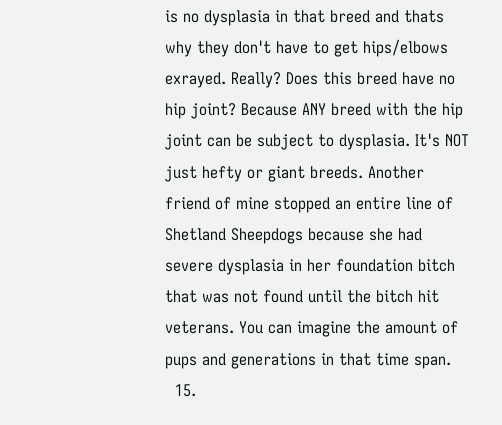is no dysplasia in that breed and thats why they don't have to get hips/elbows exrayed. Really? Does this breed have no hip joint? Because ANY breed with the hip joint can be subject to dysplasia. It's NOT just hefty or giant breeds. Another friend of mine stopped an entire line of Shetland Sheepdogs because she had severe dysplasia in her foundation bitch that was not found until the bitch hit veterans. You can imagine the amount of pups and generations in that time span.
  15.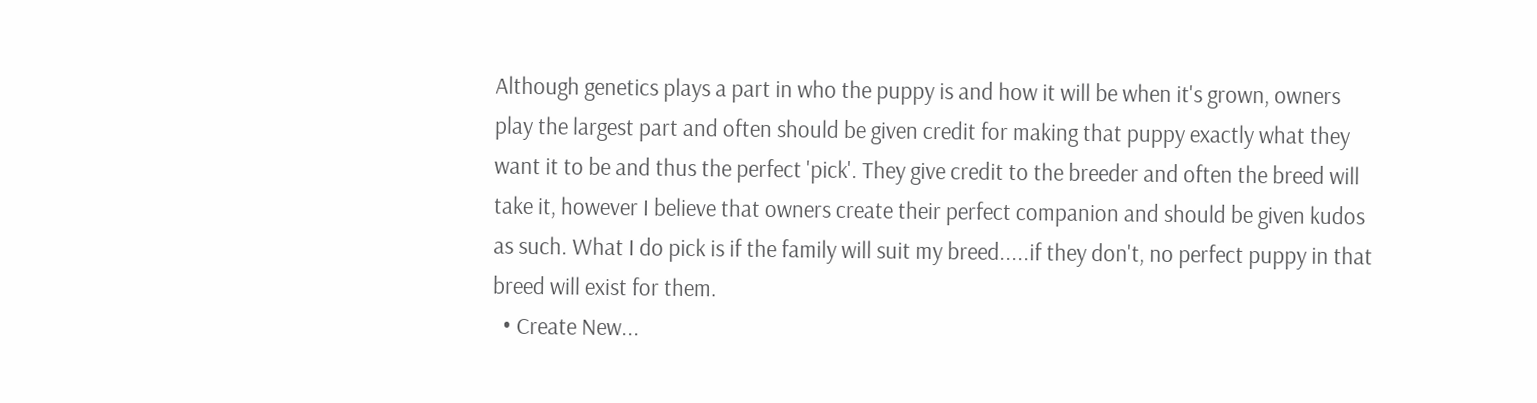Although genetics plays a part in who the puppy is and how it will be when it's grown, owners play the largest part and often should be given credit for making that puppy exactly what they want it to be and thus the perfect 'pick'. They give credit to the breeder and often the breed will take it, however I believe that owners create their perfect companion and should be given kudos as such. What I do pick is if the family will suit my breed.....if they don't, no perfect puppy in that breed will exist for them.
  • Create New...